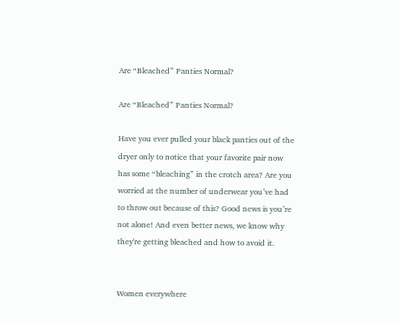Are “Bleached” Panties Normal?

Are “Bleached” Panties Normal?

Have you ever pulled your black panties out of the dryer only to notice that your favorite pair now has some “bleaching” in the crotch area? Are you worried at the number of underwear you’ve had to throw out because of this? Good news is you’re not alone! And even better news, we know why they're getting bleached and how to avoid it.


Women everywhere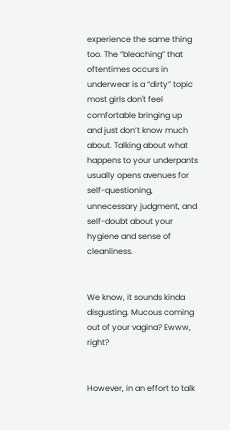experience the same thing too. The “bleaching” that oftentimes occurs in underwear is a “dirty” topic most girls don't feel comfortable bringing up and just don’t know much about. Talking about what happens to your underpants usually opens avenues for self-questioning, unnecessary judgment, and self-doubt about your hygiene and sense of cleanliness.


We know, it sounds kinda disgusting. Mucous coming out of your vagina? Ewww, right?


However, in an effort to talk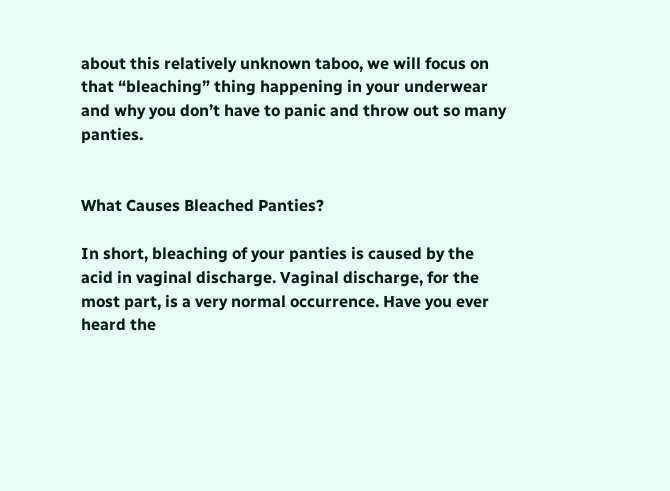about this relatively unknown taboo, we will focus on that “bleaching” thing happening in your underwear and why you don’t have to panic and throw out so many panties.


What Causes Bleached Panties?

In short, bleaching of your panties is caused by the acid in vaginal discharge. Vaginal discharge, for the most part, is a very normal occurrence. Have you ever heard the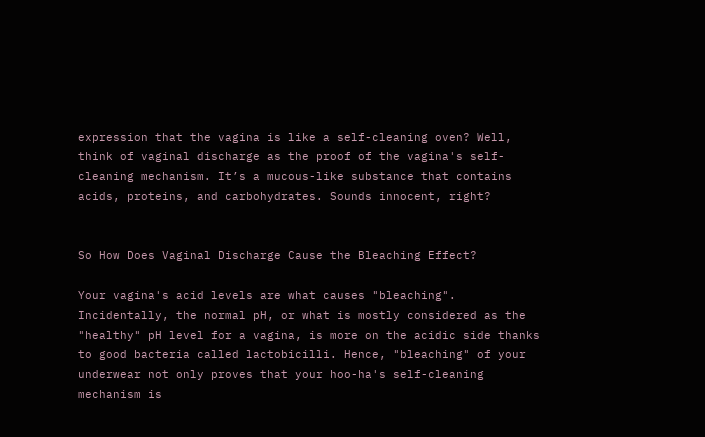expression that the vagina is like a self-cleaning oven? Well, think of vaginal discharge as the proof of the vagina's self-cleaning mechanism. It’s a mucous-like substance that contains acids, proteins, and carbohydrates. Sounds innocent, right?


So How Does Vaginal Discharge Cause the Bleaching Effect?

Your vagina's acid levels are what causes "bleaching". Incidentally, the normal pH, or what is mostly considered as the "healthy" pH level for a vagina, is more on the acidic side thanks to good bacteria called lactobicilli. Hence, "bleaching" of your underwear not only proves that your hoo-ha's self-cleaning mechanism is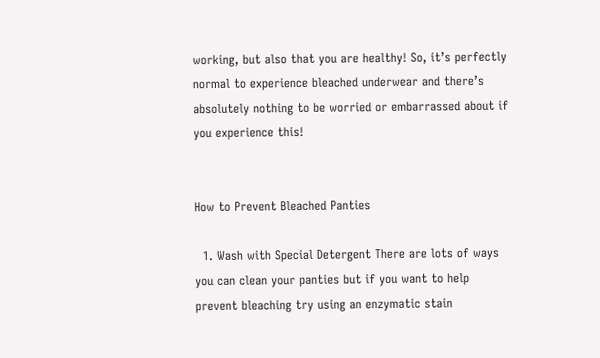working, but also that you are healthy! So, it’s perfectly normal to experience bleached underwear and there’s absolutely nothing to be worried or embarrassed about if you experience this!


How to Prevent Bleached Panties

  1. Wash with Special Detergent There are lots of ways you can clean your panties but if you want to help prevent bleaching try using an enzymatic stain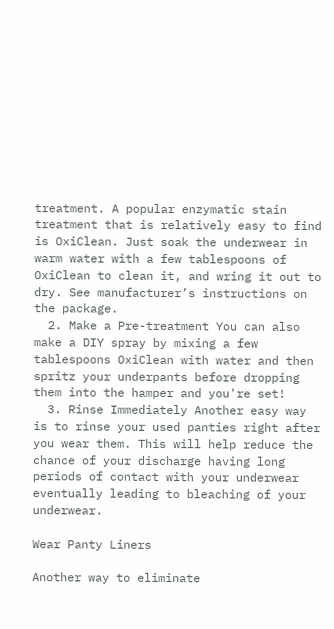treatment. A popular enzymatic stain treatment that is relatively easy to find is OxiClean. Just soak the underwear in warm water with a few tablespoons of OxiClean to clean it, and wring it out to dry. See manufacturer’s instructions on the package.
  2. Make a Pre-treatment You can also make a DIY spray by mixing a few tablespoons OxiClean with water and then spritz your underpants before dropping them into the hamper and you're set!
  3. Rinse Immediately Another easy way is to rinse your used panties right after you wear them. This will help reduce the chance of your discharge having long periods of contact with your underwear eventually leading to bleaching of your underwear.

Wear Panty Liners

Another way to eliminate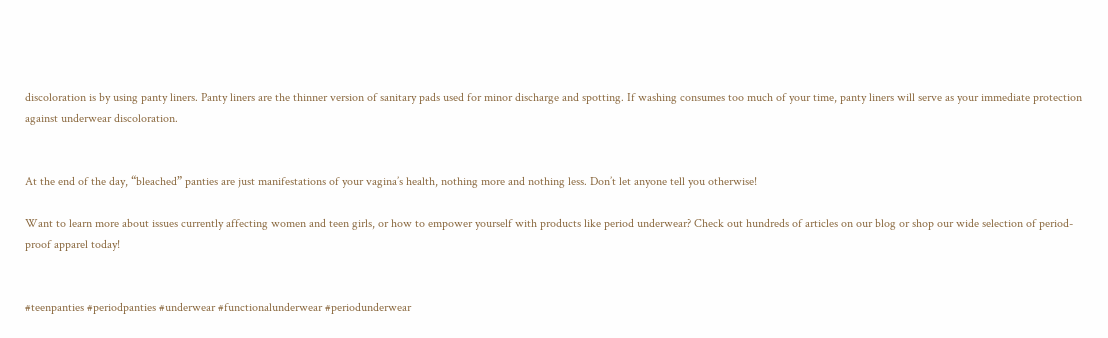discoloration is by using panty liners. Panty liners are the thinner version of sanitary pads used for minor discharge and spotting. If washing consumes too much of your time, panty liners will serve as your immediate protection against underwear discoloration.


At the end of the day, “bleached” panties are just manifestations of your vagina’s health, nothing more and nothing less. Don’t let anyone tell you otherwise!

Want to learn more about issues currently affecting women and teen girls, or how to empower yourself with products like period underwear? Check out hundreds of articles on our blog or shop our wide selection of period-proof apparel today!


#teenpanties #periodpanties #underwear #functionalunderwear #periodunderwear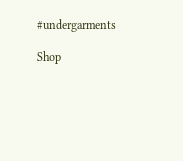#undergarments

Shop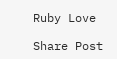Ruby Love

Share Post